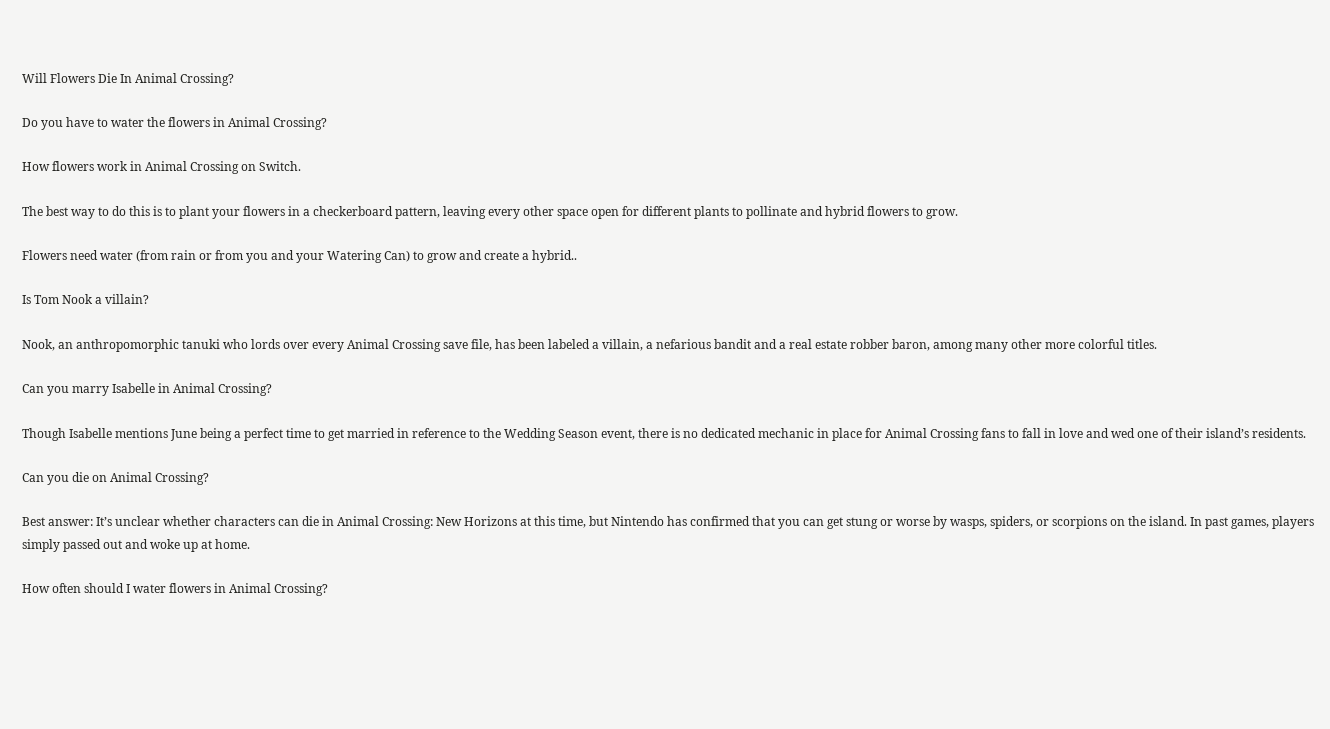Will Flowers Die In Animal Crossing?

Do you have to water the flowers in Animal Crossing?

How flowers work in Animal Crossing on Switch.

The best way to do this is to plant your flowers in a checkerboard pattern, leaving every other space open for different plants to pollinate and hybrid flowers to grow.

Flowers need water (from rain or from you and your Watering Can) to grow and create a hybrid..

Is Tom Nook a villain?

Nook, an anthropomorphic tanuki who lords over every Animal Crossing save file, has been labeled a villain, a nefarious bandit and a real estate robber baron, among many other more colorful titles.

Can you marry Isabelle in Animal Crossing?

Though Isabelle mentions June being a perfect time to get married in reference to the Wedding Season event, there is no dedicated mechanic in place for Animal Crossing fans to fall in love and wed one of their island’s residents.

Can you die on Animal Crossing?

Best answer: It’s unclear whether characters can die in Animal Crossing: New Horizons at this time, but Nintendo has confirmed that you can get stung or worse by wasps, spiders, or scorpions on the island. In past games, players simply passed out and woke up at home.

How often should I water flowers in Animal Crossing?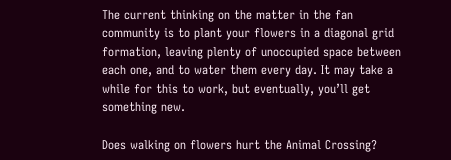The current thinking on the matter in the fan community is to plant your flowers in a diagonal grid formation, leaving plenty of unoccupied space between each one, and to water them every day. It may take a while for this to work, but eventually, you’ll get something new.

Does walking on flowers hurt the Animal Crossing?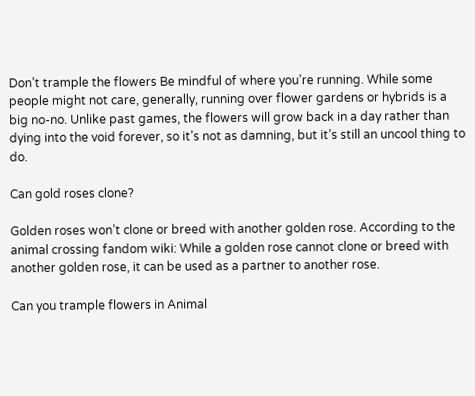Don’t trample the flowers Be mindful of where you’re running. While some people might not care, generally, running over flower gardens or hybrids is a big no-no. Unlike past games, the flowers will grow back in a day rather than dying into the void forever, so it’s not as damning, but it’s still an uncool thing to do.

Can gold roses clone?

Golden roses won’t clone or breed with another golden rose. According to the animal crossing fandom wiki: While a golden rose cannot clone or breed with another golden rose, it can be used as a partner to another rose.

Can you trample flowers in Animal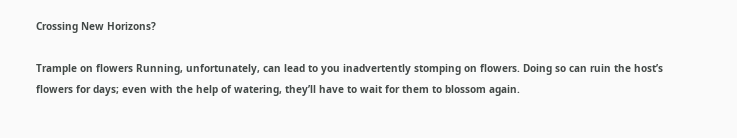Crossing New Horizons?

Trample on flowers Running, unfortunately, can lead to you inadvertently stomping on flowers. Doing so can ruin the host’s flowers for days; even with the help of watering, they’ll have to wait for them to blossom again.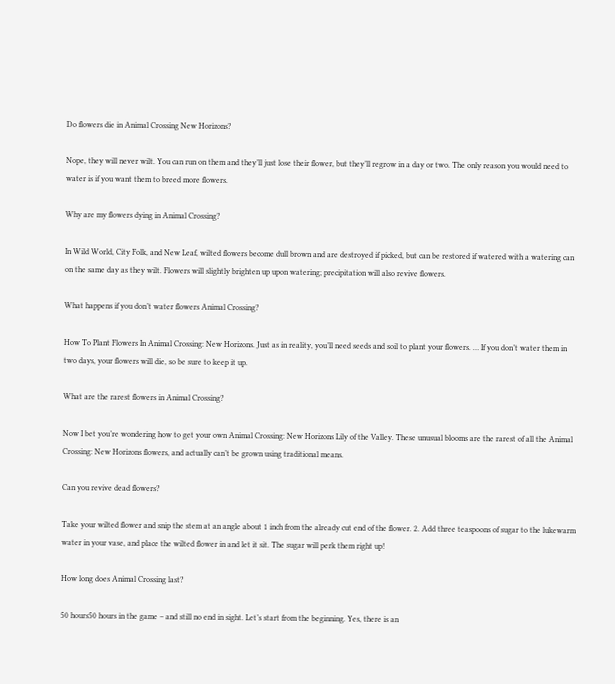Do flowers die in Animal Crossing New Horizons?

Nope, they will never wilt. You can run on them and they’ll just lose their flower, but they’ll regrow in a day or two. The only reason you would need to water is if you want them to breed more flowers.

Why are my flowers dying in Animal Crossing?

In Wild World, City Folk, and New Leaf, wilted flowers become dull brown and are destroyed if picked, but can be restored if watered with a watering can on the same day as they wilt. Flowers will slightly brighten up upon watering; precipitation will also revive flowers.

What happens if you don’t water flowers Animal Crossing?

How To Plant Flowers In Animal Crossing: New Horizons. Just as in reality, you’ll need seeds and soil to plant your flowers. … If you don’t water them in two days, your flowers will die, so be sure to keep it up.

What are the rarest flowers in Animal Crossing?

Now I bet you’re wondering how to get your own Animal Crossing: New Horizons Lily of the Valley. These unusual blooms are the rarest of all the Animal Crossing: New Horizons flowers, and actually can’t be grown using traditional means.

Can you revive dead flowers?

Take your wilted flower and snip the stem at an angle about 1 inch from the already cut end of the flower. 2. Add three teaspoons of sugar to the lukewarm water in your vase, and place the wilted flower in and let it sit. The sugar will perk them right up!

How long does Animal Crossing last?

50 hours50 hours in the game – and still no end in sight. Let’s start from the beginning. Yes, there is an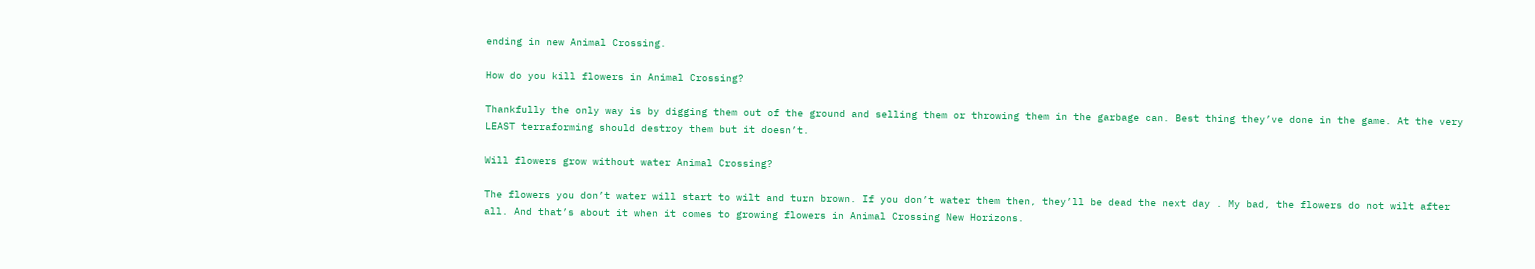ending in new Animal Crossing.

How do you kill flowers in Animal Crossing?

Thankfully the only way is by digging them out of the ground and selling them or throwing them in the garbage can. Best thing they’ve done in the game. At the very LEAST terraforming should destroy them but it doesn’t.

Will flowers grow without water Animal Crossing?

The flowers you don’t water will start to wilt and turn brown. If you don’t water them then, they’ll be dead the next day . My bad, the flowers do not wilt after all. And that’s about it when it comes to growing flowers in Animal Crossing New Horizons.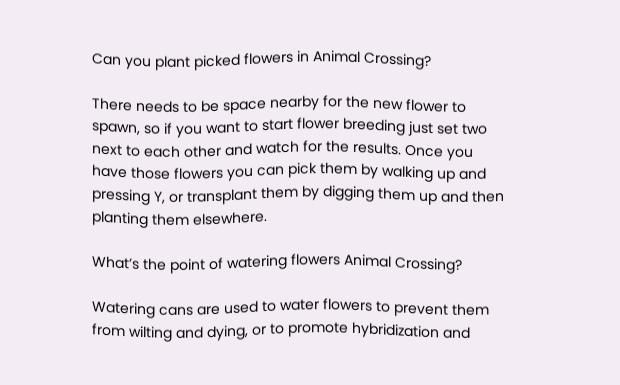Can you plant picked flowers in Animal Crossing?

There needs to be space nearby for the new flower to spawn, so if you want to start flower breeding just set two next to each other and watch for the results. Once you have those flowers you can pick them by walking up and pressing Y, or transplant them by digging them up and then planting them elsewhere.

What’s the point of watering flowers Animal Crossing?

Watering cans are used to water flowers to prevent them from wilting and dying, or to promote hybridization and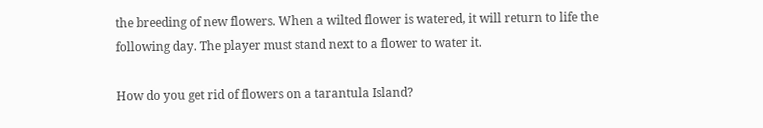the breeding of new flowers. When a wilted flower is watered, it will return to life the following day. The player must stand next to a flower to water it.

How do you get rid of flowers on a tarantula Island?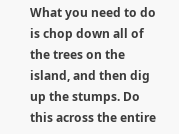What you need to do is chop down all of the trees on the island, and then dig up the stumps. Do this across the entire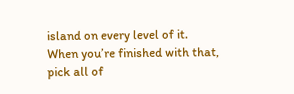island on every level of it. When you’re finished with that, pick all of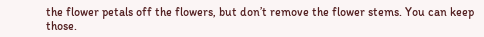the flower petals off the flowers, but don’t remove the flower stems. You can keep those.